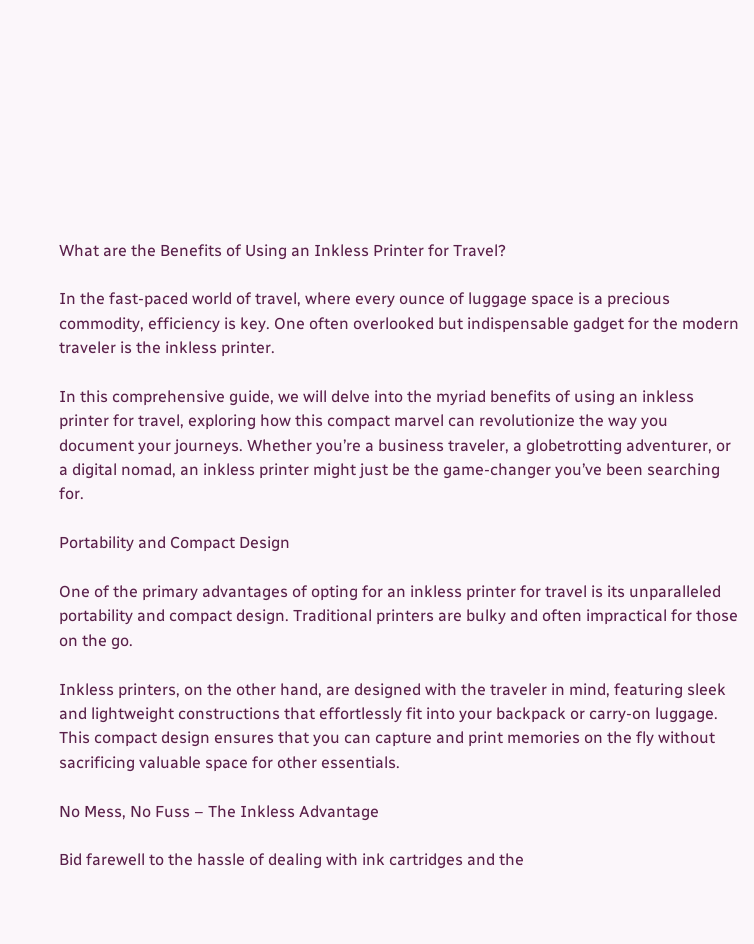What are the Benefits of Using an Inkless Printer for Travel?

In the fast-paced world of travel, where every ounce of luggage space is a precious commodity, efficiency is key. One often overlooked but indispensable gadget for the modern traveler is the inkless printer.

In this comprehensive guide, we will delve into the myriad benefits of using an inkless printer for travel, exploring how this compact marvel can revolutionize the way you document your journeys. Whether you’re a business traveler, a globetrotting adventurer, or a digital nomad, an inkless printer might just be the game-changer you’ve been searching for.

Portability and Compact Design

One of the primary advantages of opting for an inkless printer for travel is its unparalleled portability and compact design. Traditional printers are bulky and often impractical for those on the go.

Inkless printers, on the other hand, are designed with the traveler in mind, featuring sleek and lightweight constructions that effortlessly fit into your backpack or carry-on luggage. This compact design ensures that you can capture and print memories on the fly without sacrificing valuable space for other essentials.

No Mess, No Fuss – The Inkless Advantage

Bid farewell to the hassle of dealing with ink cartridges and the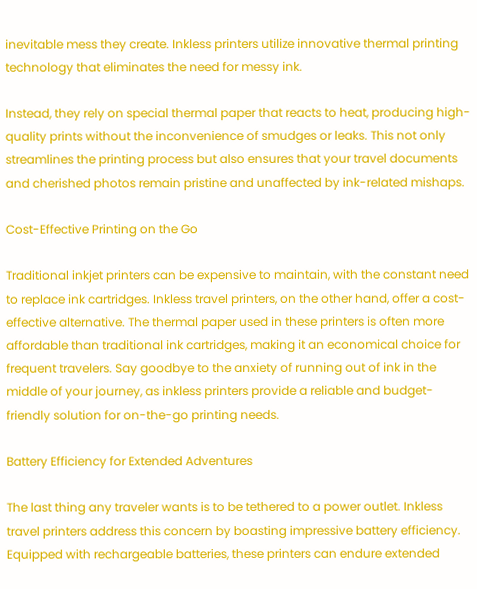inevitable mess they create. Inkless printers utilize innovative thermal printing technology that eliminates the need for messy ink.

Instead, they rely on special thermal paper that reacts to heat, producing high-quality prints without the inconvenience of smudges or leaks. This not only streamlines the printing process but also ensures that your travel documents and cherished photos remain pristine and unaffected by ink-related mishaps.

Cost-Effective Printing on the Go

Traditional inkjet printers can be expensive to maintain, with the constant need to replace ink cartridges. Inkless travel printers, on the other hand, offer a cost-effective alternative. The thermal paper used in these printers is often more affordable than traditional ink cartridges, making it an economical choice for frequent travelers. Say goodbye to the anxiety of running out of ink in the middle of your journey, as inkless printers provide a reliable and budget-friendly solution for on-the-go printing needs.

Battery Efficiency for Extended Adventures

The last thing any traveler wants is to be tethered to a power outlet. Inkless travel printers address this concern by boasting impressive battery efficiency. Equipped with rechargeable batteries, these printers can endure extended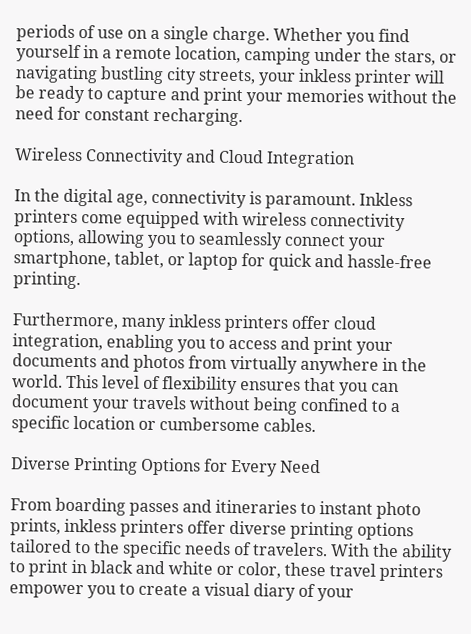periods of use on a single charge. Whether you find yourself in a remote location, camping under the stars, or navigating bustling city streets, your inkless printer will be ready to capture and print your memories without the need for constant recharging.

Wireless Connectivity and Cloud Integration

In the digital age, connectivity is paramount. Inkless printers come equipped with wireless connectivity options, allowing you to seamlessly connect your smartphone, tablet, or laptop for quick and hassle-free printing.

Furthermore, many inkless printers offer cloud integration, enabling you to access and print your documents and photos from virtually anywhere in the world. This level of flexibility ensures that you can document your travels without being confined to a specific location or cumbersome cables.

Diverse Printing Options for Every Need

From boarding passes and itineraries to instant photo prints, inkless printers offer diverse printing options tailored to the specific needs of travelers. With the ability to print in black and white or color, these travel printers empower you to create a visual diary of your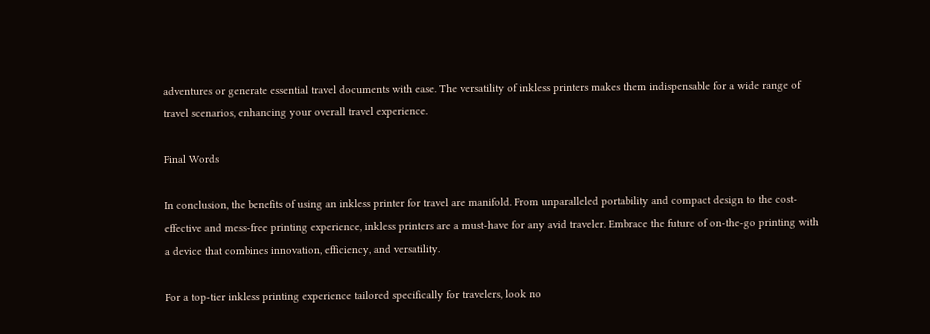adventures or generate essential travel documents with ease. The versatility of inkless printers makes them indispensable for a wide range of travel scenarios, enhancing your overall travel experience.

Final Words

In conclusion, the benefits of using an inkless printer for travel are manifold. From unparalleled portability and compact design to the cost-effective and mess-free printing experience, inkless printers are a must-have for any avid traveler. Embrace the future of on-the-go printing with a device that combines innovation, efficiency, and versatility.

For a top-tier inkless printing experience tailored specifically for travelers, look no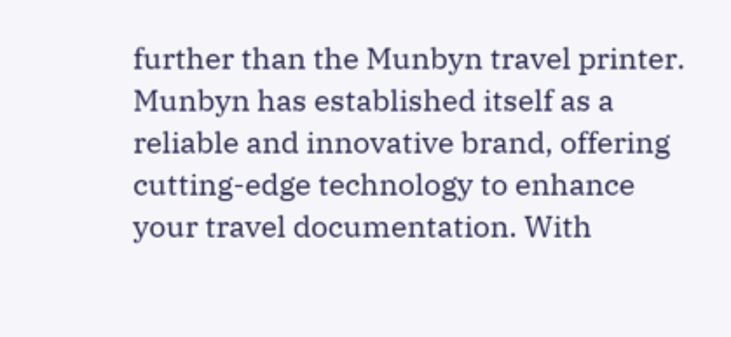further than the Munbyn travel printer. Munbyn has established itself as a reliable and innovative brand, offering cutting-edge technology to enhance your travel documentation. With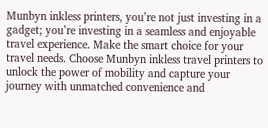Munbyn inkless printers, you’re not just investing in a gadget; you’re investing in a seamless and enjoyable travel experience. Make the smart choice for your travel needs. Choose Munbyn inkless travel printers to unlock the power of mobility and capture your journey with unmatched convenience and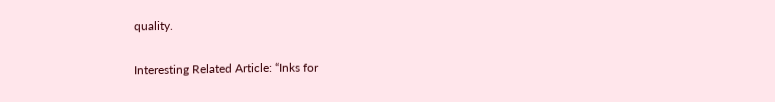quality.

Interesting Related Article: “Inks for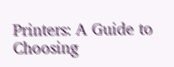Printers: A Guide to Choosing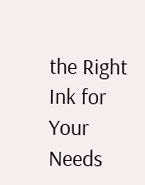the Right Ink for Your Needs